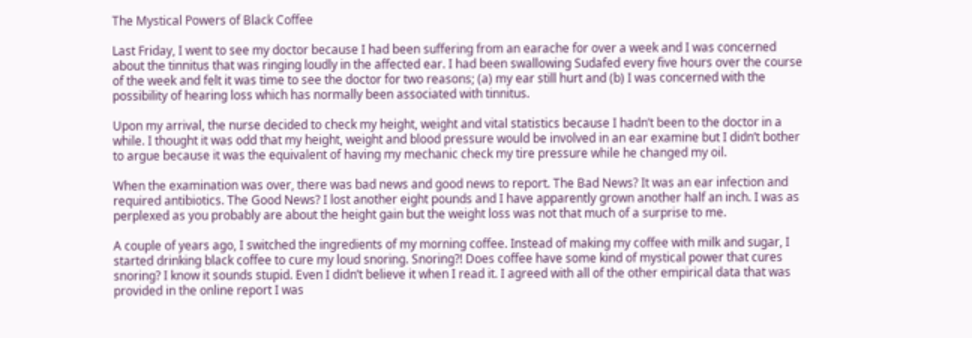The Mystical Powers of Black Coffee

Last Friday, I went to see my doctor because I had been suffering from an earache for over a week and I was concerned about the tinnitus that was ringing loudly in the affected ear. I had been swallowing Sudafed every five hours over the course of the week and felt it was time to see the doctor for two reasons; (a) my ear still hurt and (b) I was concerned with the possibility of hearing loss which has normally been associated with tinnitus.

Upon my arrival, the nurse decided to check my height, weight and vital statistics because I hadn’t been to the doctor in a while. I thought it was odd that my height, weight and blood pressure would be involved in an ear examine but I didn’t bother to argue because it was the equivalent of having my mechanic check my tire pressure while he changed my oil.

When the examination was over, there was bad news and good news to report. The Bad News? It was an ear infection and required antibiotics. The Good News? I lost another eight pounds and I have apparently grown another half an inch. I was as perplexed as you probably are about the height gain but the weight loss was not that much of a surprise to me.

A couple of years ago, I switched the ingredients of my morning coffee. Instead of making my coffee with milk and sugar, I started drinking black coffee to cure my loud snoring. Snoring?! Does coffee have some kind of mystical power that cures snoring? I know it sounds stupid. Even I didn’t believe it when I read it. I agreed with all of the other empirical data that was provided in the online report I was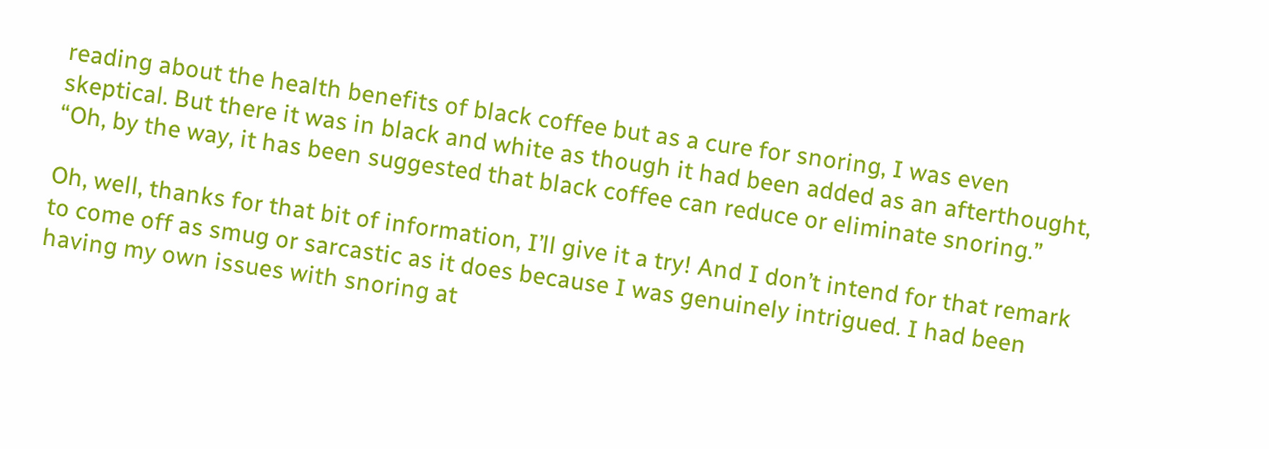reading about the health benefits of black coffee but as a cure for snoring, I was even skeptical. But there it was in black and white as though it had been added as an afterthought, “Oh, by the way, it has been suggested that black coffee can reduce or eliminate snoring.”

Oh, well, thanks for that bit of information, I’ll give it a try! And I don’t intend for that remark to come off as smug or sarcastic as it does because I was genuinely intrigued. I had been having my own issues with snoring at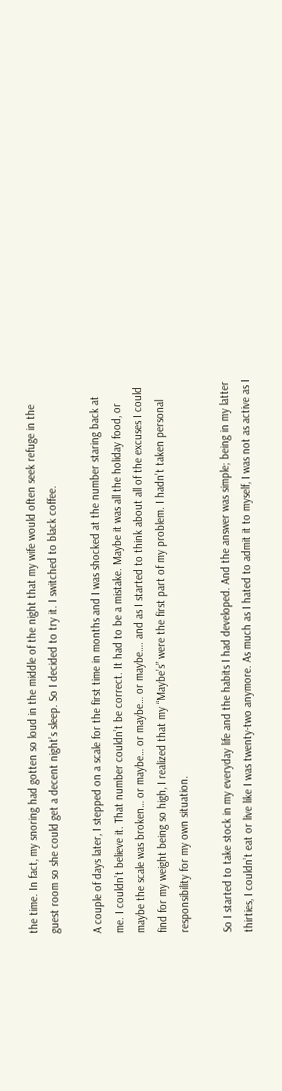the time. In fact, my snoring had gotten so loud in the middle of the night that my wife would often seek refuge in the guest room so she could get a decent night’s sleep. So I decided to try it. I switched to black coffee.

A couple of days later, I stepped on a scale for the first time in months and I was shocked at the number staring back at me. I couldn’t believe it. That number couldn’t be correct. It had to be a mistake. Maybe it was all the holiday food, or maybe the scale was broken… or maybe… or maybe… or maybe…. and as I started to think about all of the excuses I could find for my weight being so high, I realized that my “Maybe’s” were the first part of my problem. I hadn’t taken personal responsibility for my own situation.

So I started to take stock in my everyday life and the habits I had developed. And the answer was simple; being in my latter thirties, I couldn’t eat or live like I was twenty-two anymore. As much as I hated to admit it to myself, I was not as active as I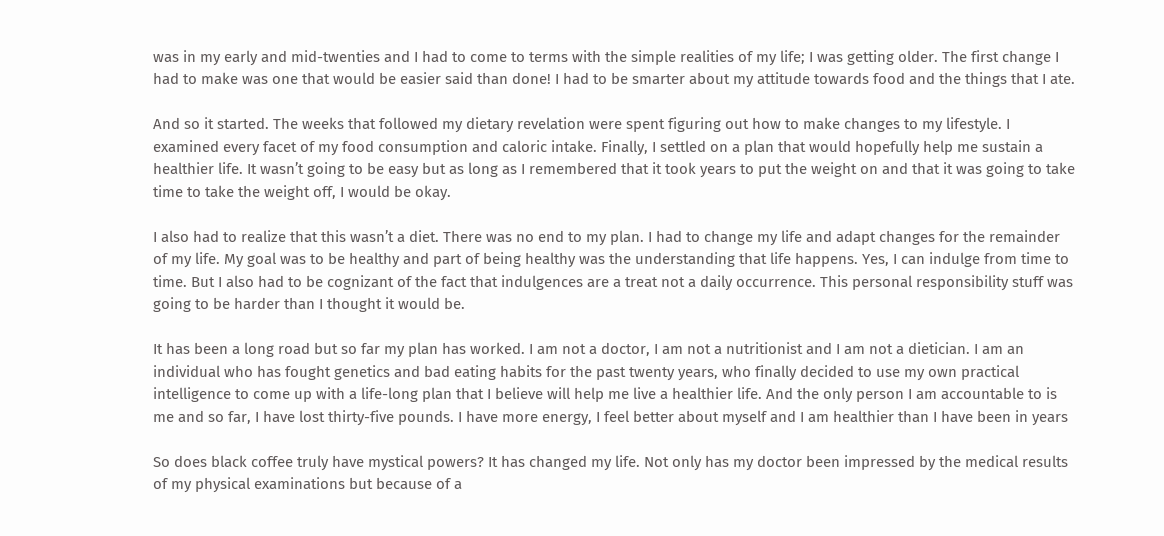was in my early and mid-twenties and I had to come to terms with the simple realities of my life; I was getting older. The first change I had to make was one that would be easier said than done! I had to be smarter about my attitude towards food and the things that I ate.

And so it started. The weeks that followed my dietary revelation were spent figuring out how to make changes to my lifestyle. I examined every facet of my food consumption and caloric intake. Finally, I settled on a plan that would hopefully help me sustain a healthier life. It wasn’t going to be easy but as long as I remembered that it took years to put the weight on and that it was going to take time to take the weight off, I would be okay.

I also had to realize that this wasn’t a diet. There was no end to my plan. I had to change my life and adapt changes for the remainder of my life. My goal was to be healthy and part of being healthy was the understanding that life happens. Yes, I can indulge from time to time. But I also had to be cognizant of the fact that indulgences are a treat not a daily occurrence. This personal responsibility stuff was going to be harder than I thought it would be.

It has been a long road but so far my plan has worked. I am not a doctor, I am not a nutritionist and I am not a dietician. I am an individual who has fought genetics and bad eating habits for the past twenty years, who finally decided to use my own practical intelligence to come up with a life-long plan that I believe will help me live a healthier life. And the only person I am accountable to is me and so far, I have lost thirty-five pounds. I have more energy, I feel better about myself and I am healthier than I have been in years

So does black coffee truly have mystical powers? It has changed my life. Not only has my doctor been impressed by the medical results of my physical examinations but because of a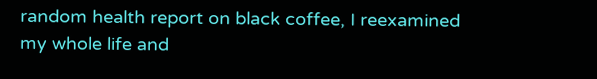random health report on black coffee, I reexamined my whole life and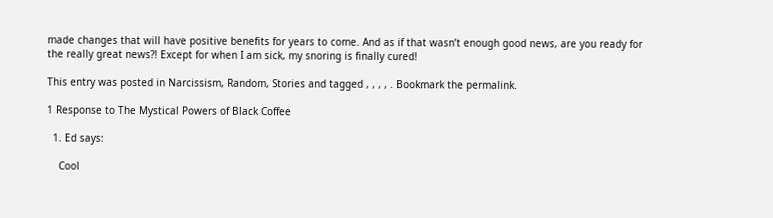made changes that will have positive benefits for years to come. And as if that wasn’t enough good news, are you ready for the really great news?! Except for when I am sick, my snoring is finally cured!

This entry was posted in Narcissism, Random, Stories and tagged , , , , . Bookmark the permalink.

1 Response to The Mystical Powers of Black Coffee

  1. Ed says:

    Cool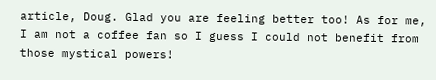article, Doug. Glad you are feeling better too! As for me, I am not a coffee fan so I guess I could not benefit from those mystical powers!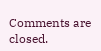Comments are closed.